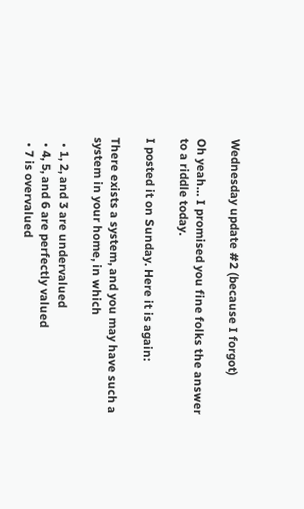Wednesday update #2 (because I forgot)

Oh yeah… I promised you fine folks the answer to a riddle today.

I posted it on Sunday. Here it is again:

There exists a system, and you may have such a system in your home, in which

  • 1, 2, and 3 are undervalued
  • 4, 5, and 6 are perfectly valued
  • 7 is overvalued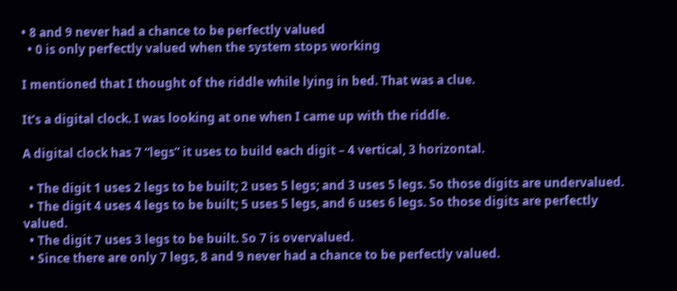• 8 and 9 never had a chance to be perfectly valued
  • 0 is only perfectly valued when the system stops working

I mentioned that I thought of the riddle while lying in bed. That was a clue.

It’s a digital clock. I was looking at one when I came up with the riddle.

A digital clock has 7 “legs” it uses to build each digit – 4 vertical, 3 horizontal.

  • The digit 1 uses 2 legs to be built; 2 uses 5 legs; and 3 uses 5 legs. So those digits are undervalued.
  • The digit 4 uses 4 legs to be built; 5 uses 5 legs, and 6 uses 6 legs. So those digits are perfectly valued.
  • The digit 7 uses 3 legs to be built. So 7 is overvalued.
  • Since there are only 7 legs, 8 and 9 never had a chance to be perfectly valued.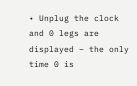• Unplug the clock and 0 legs are displayed – the only time 0 is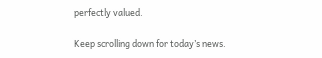perfectly valued.

Keep scrolling down for today’s news.